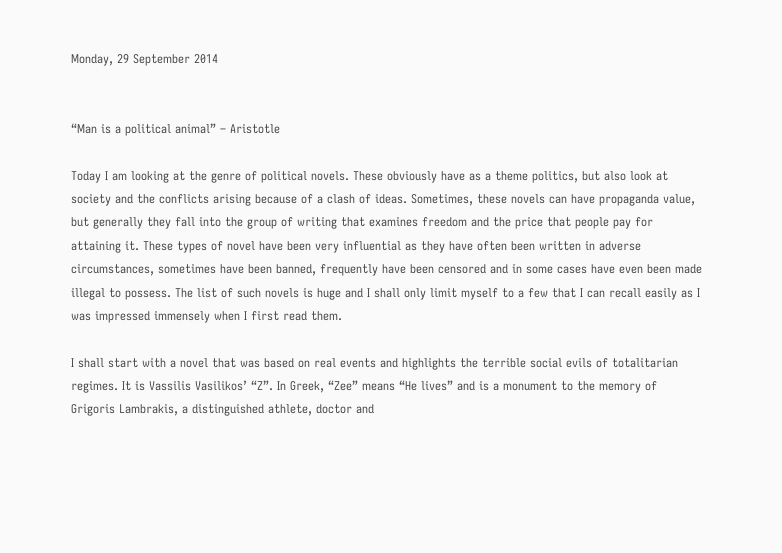Monday, 29 September 2014


“Man is a political animal” – Aristotle

Today I am looking at the genre of political novels. These obviously have as a theme politics, but also look at society and the conflicts arising because of a clash of ideas. Sometimes, these novels can have propaganda value, but generally they fall into the group of writing that examines freedom and the price that people pay for attaining it. These types of novel have been very influential as they have often been written in adverse circumstances, sometimes have been banned, frequently have been censored and in some cases have even been made illegal to possess. The list of such novels is huge and I shall only limit myself to a few that I can recall easily as I was impressed immensely when I first read them.

I shall start with a novel that was based on real events and highlights the terrible social evils of totalitarian regimes. It is Vassilis Vasilikos’ “Z”. In Greek, “Zee” means “He lives” and is a monument to the memory of Grigoris Lambrakis, a distinguished athlete, doctor and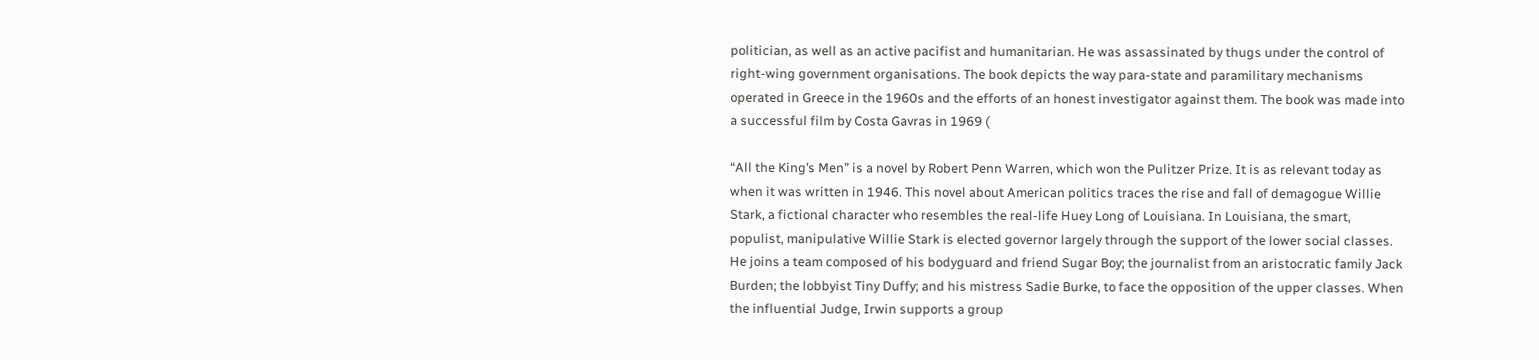politician, as well as an active pacifist and humanitarian. He was assassinated by thugs under the control of right-wing government organisations. The book depicts the way para-state and paramilitary mechanisms operated in Greece in the 1960s and the efforts of an honest investigator against them. The book was made into a successful film by Costa Gavras in 1969 (

“All the King’s Men” is a novel by Robert Penn Warren, which won the Pulitzer Prize. It is as relevant today as when it was written in 1946. This novel about American politics traces the rise and fall of demagogue Willie Stark, a fictional character who resembles the real-life Huey Long of Louisiana. In Louisiana, the smart, populist, manipulative Willie Stark is elected governor largely through the support of the lower social classes. He joins a team composed of his bodyguard and friend Sugar Boy; the journalist from an aristocratic family Jack Burden; the lobbyist Tiny Duffy; and his mistress Sadie Burke, to face the opposition of the upper classes. When the influential Judge, Irwin supports a group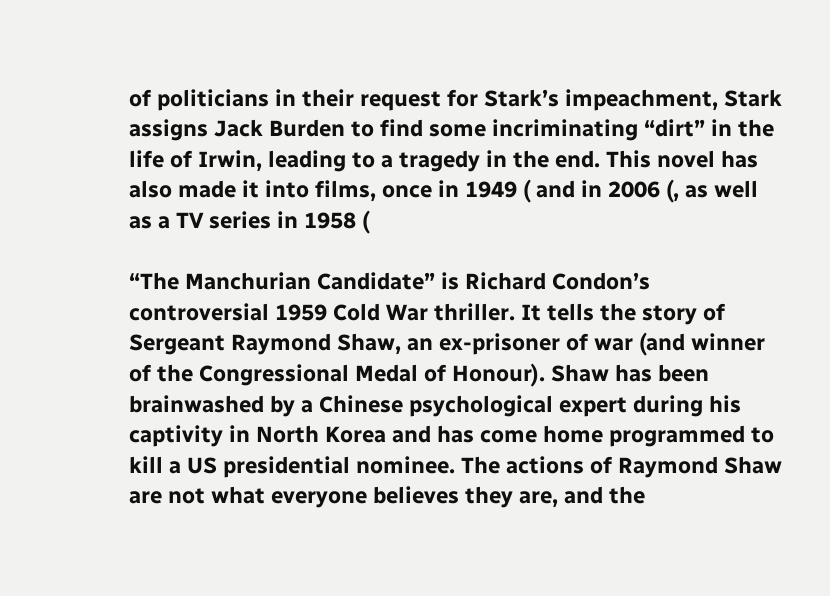of politicians in their request for Stark’s impeachment, Stark assigns Jack Burden to find some incriminating “dirt” in the life of Irwin, leading to a tragedy in the end. This novel has also made it into films, once in 1949 ( and in 2006 (, as well as a TV series in 1958 (

“The Manchurian Candidate” is Richard Condon’s controversial 1959 Cold War thriller. It tells the story of Sergeant Raymond Shaw, an ex-prisoner of war (and winner of the Congressional Medal of Honour). Shaw has been brainwashed by a Chinese psychological expert during his captivity in North Korea and has come home programmed to kill a US presidential nominee. The actions of Raymond Shaw are not what everyone believes they are, and the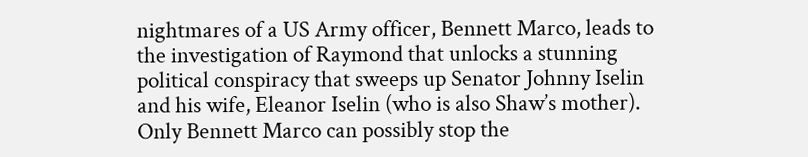nightmares of a US Army officer, Bennett Marco, leads to the investigation of Raymond that unlocks a stunning political conspiracy that sweeps up Senator Johnny Iselin and his wife, Eleanor Iselin (who is also Shaw’s mother). Only Bennett Marco can possibly stop the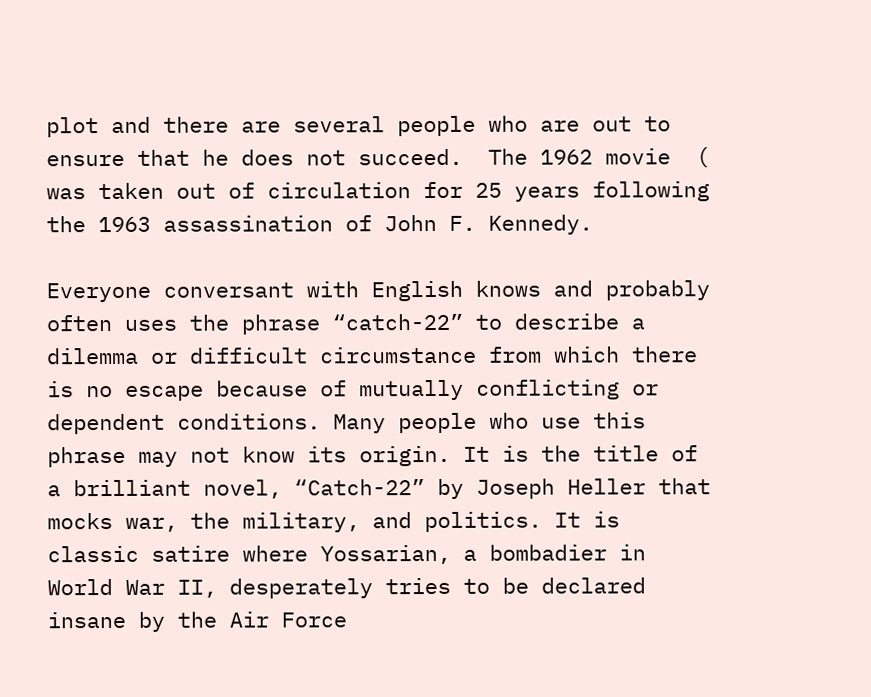plot and there are several people who are out to ensure that he does not succeed.  The 1962 movie  ( was taken out of circulation for 25 years following the 1963 assassination of John F. Kennedy.

Everyone conversant with English knows and probably often uses the phrase “catch-22” to describe a dilemma or difficult circumstance from which there is no escape because of mutually conflicting or dependent conditions. Many people who use this phrase may not know its origin. It is the title of a brilliant novel, “Catch-22” by Joseph Heller that mocks war, the military, and politics. It is classic satire where Yossarian, a bombadier in World War II, desperately tries to be declared insane by the Air Force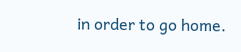in order to go home.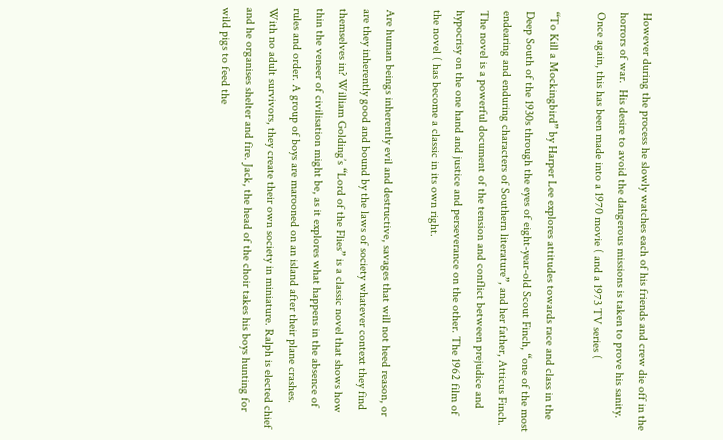However during the process he slowly watches each of his friends and crew die off in the horrors of war.  His desire to avoid the dangerous missions is taken to prove his sanity. Once again, this has been made into a 1970 movie ( and a 1973 TV series (

“To Kill a Mockingbird” by Harper Lee explores attitudes towards race and class in the Deep South of the 1930s through the eyes of eight-year-old Scout Finch, “one of the most endearing and enduring characters of Southern literature”, and her father, Atticus Finch. The novel is a powerful document of the tension and conflict between prejudice and hypocrisy on the one hand and justice and perseverance on the other. The 1962 film of the novel ( has become a classic in its own right.

Are human beings inherently evil and destructive, savages that will not heed reason, or are they inherently good and bound by the laws of society whatever context they find themselves in? William Golding’s “Lord of the Flies” is a classic novel that shows how thin the veneer of civilisation might be, as it explores what happens in the absence of rules and order. A group of boys are marooned on an island after their plane crashes. With no adult survivors, they create their own society in miniature. Ralph is elected chief and he organises shelter and fire. Jack, the head of the choir takes his boys hunting for wild pigs to feed the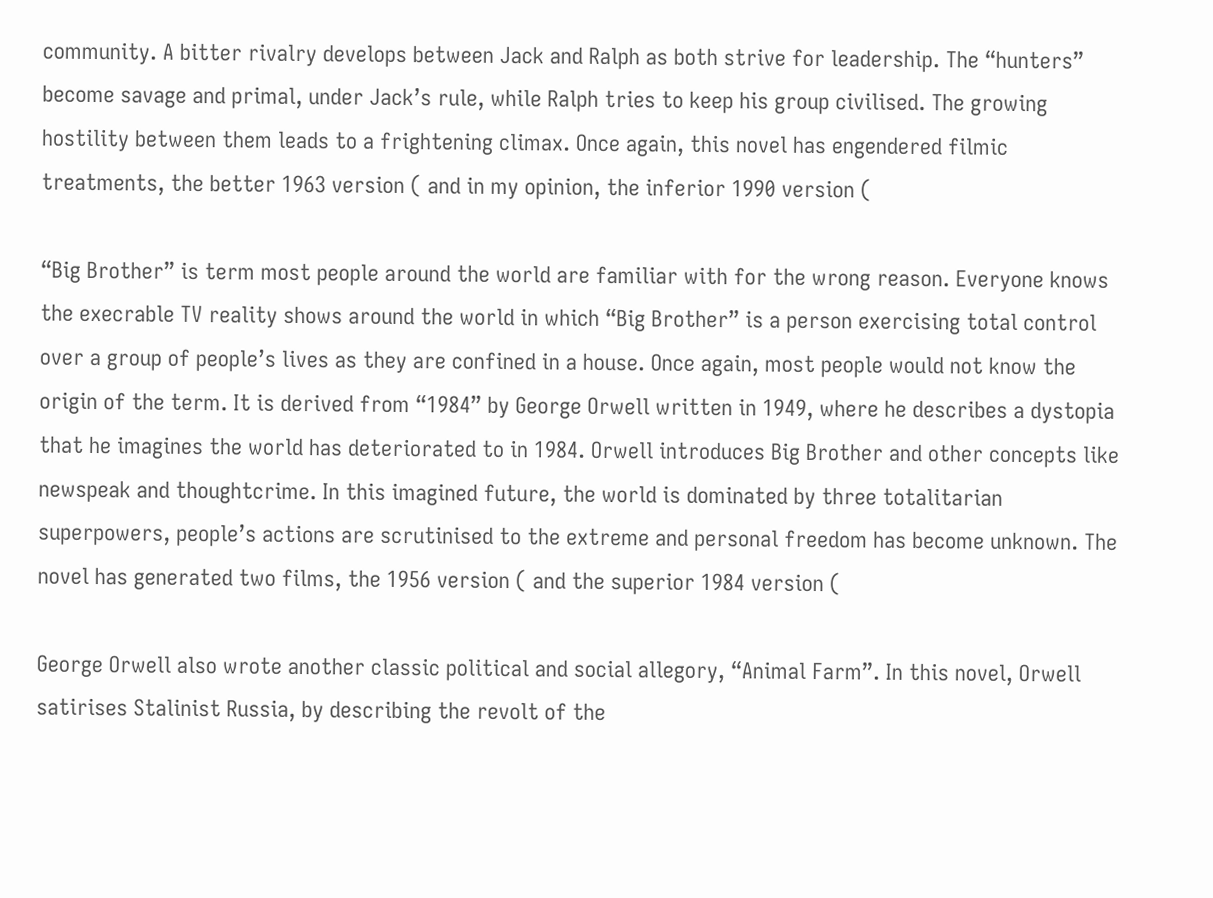community. A bitter rivalry develops between Jack and Ralph as both strive for leadership. The “hunters” become savage and primal, under Jack’s rule, while Ralph tries to keep his group civilised. The growing hostility between them leads to a frightening climax. Once again, this novel has engendered filmic treatments, the better 1963 version ( and in my opinion, the inferior 1990 version (

“Big Brother” is term most people around the world are familiar with for the wrong reason. Everyone knows the execrable TV reality shows around the world in which “Big Brother” is a person exercising total control over a group of people’s lives as they are confined in a house. Once again, most people would not know the origin of the term. It is derived from “1984” by George Orwell written in 1949, where he describes a dystopia that he imagines the world has deteriorated to in 1984. Orwell introduces Big Brother and other concepts like newspeak and thoughtcrime. In this imagined future, the world is dominated by three totalitarian superpowers, people’s actions are scrutinised to the extreme and personal freedom has become unknown. The novel has generated two films, the 1956 version ( and the superior 1984 version (

George Orwell also wrote another classic political and social allegory, “Animal Farm”. In this novel, Orwell satirises Stalinist Russia, by describing the revolt of the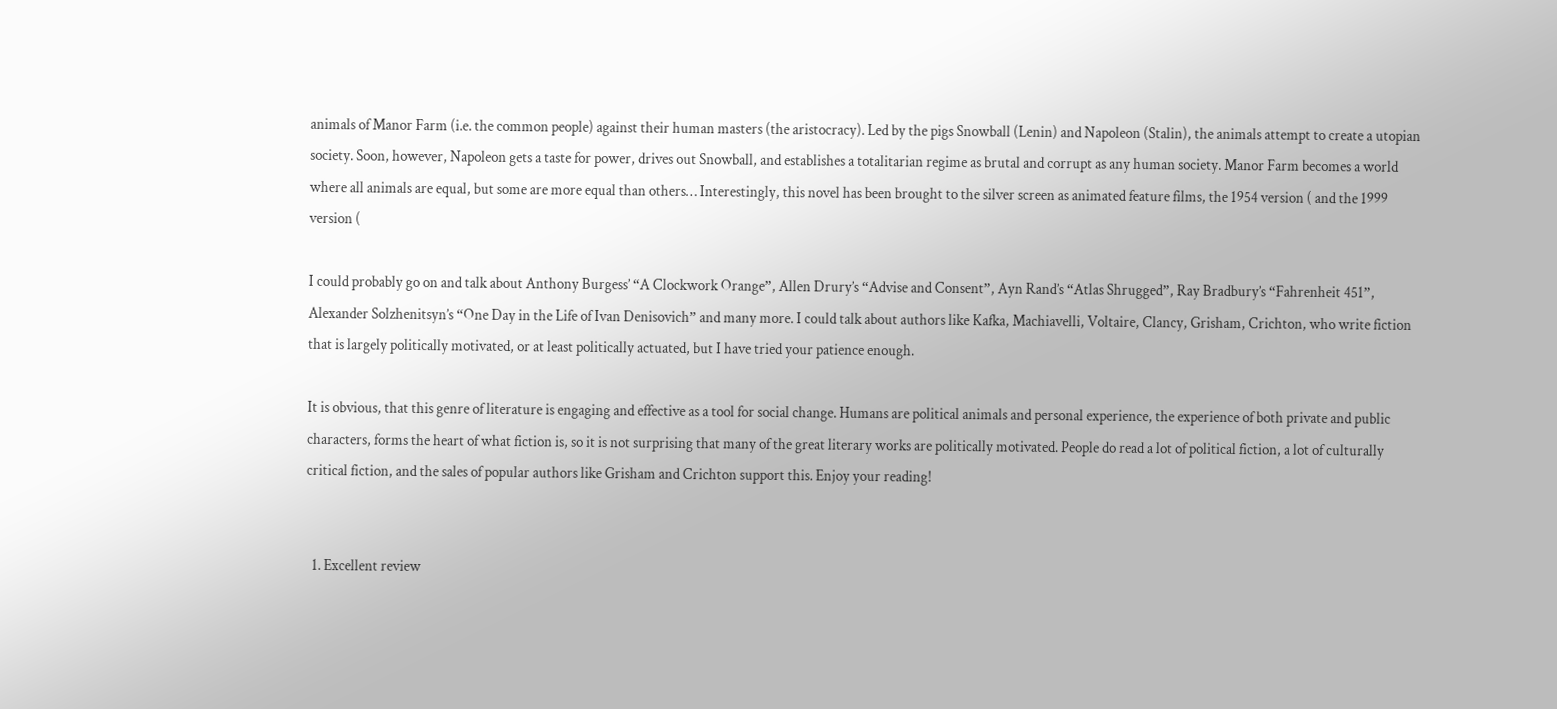animals of Manor Farm (i.e. the common people) against their human masters (the aristocracy). Led by the pigs Snowball (Lenin) and Napoleon (Stalin), the animals attempt to create a utopian society. Soon, however, Napoleon gets a taste for power, drives out Snowball, and establishes a totalitarian regime as brutal and corrupt as any human society. Manor Farm becomes a world where all animals are equal, but some are more equal than others… Interestingly, this novel has been brought to the silver screen as animated feature films, the 1954 version ( and the 1999 version (

I could probably go on and talk about Anthony Burgess’ “A Clockwork Orange”, Allen Drury’s “Advise and Consent”, Ayn Rand’s “Atlas Shrugged”, Ray Bradbury’s “Fahrenheit 451”, Alexander Solzhenitsyn’s “One Day in the Life of Ivan Denisovich” and many more. I could talk about authors like Kafka, Machiavelli, Voltaire, Clancy, Grisham, Crichton, who write fiction that is largely politically motivated, or at least politically actuated, but I have tried your patience enough.

It is obvious, that this genre of literature is engaging and effective as a tool for social change. Humans are political animals and personal experience, the experience of both private and public characters, forms the heart of what fiction is, so it is not surprising that many of the great literary works are politically motivated. People do read a lot of political fiction, a lot of culturally critical fiction, and the sales of popular authors like Grisham and Crichton support this. Enjoy your reading!


  1. Excellent review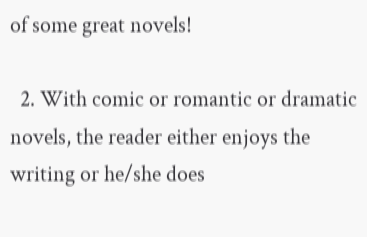of some great novels!

  2. With comic or romantic or dramatic novels, the reader either enjoys the writing or he/she does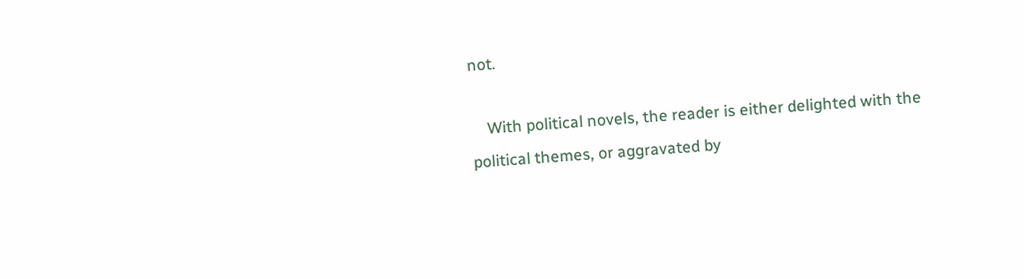not.

    With political novels, the reader is either delighted with the political themes, or aggravated by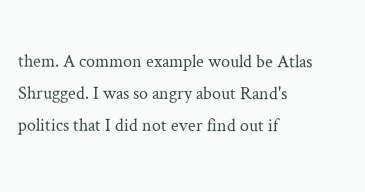them. A common example would be Atlas Shrugged. I was so angry about Rand's politics that I did not ever find out if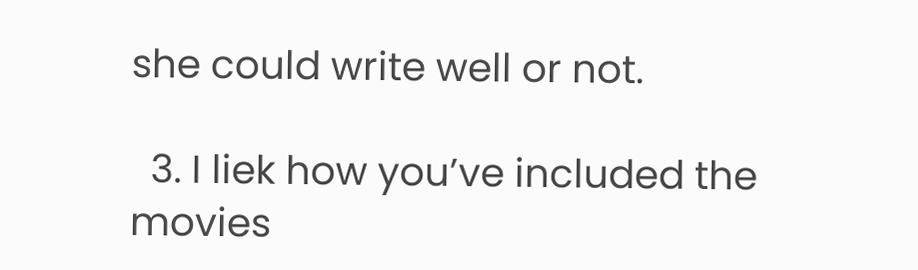she could write well or not.

  3. I liek how you’ve included the movies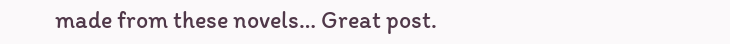made from these novels… Great post.